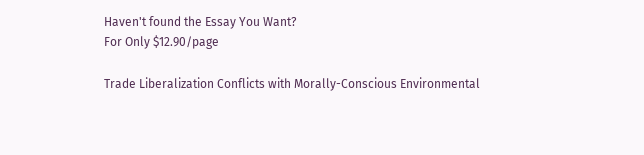Haven't found the Essay You Want?
For Only $12.90/page

Trade Liberalization Conflicts with Morally-Conscious Environmental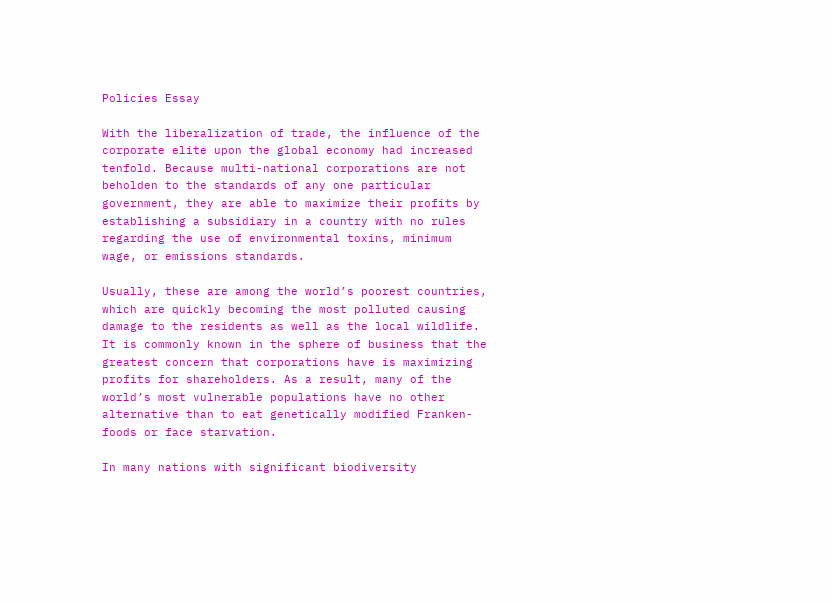Policies Essay

With the liberalization of trade, the influence of the corporate elite upon the global economy had increased tenfold. Because multi-national corporations are not beholden to the standards of any one particular government, they are able to maximize their profits by establishing a subsidiary in a country with no rules regarding the use of environmental toxins, minimum wage, or emissions standards.

Usually, these are among the world’s poorest countries, which are quickly becoming the most polluted causing damage to the residents as well as the local wildlife. It is commonly known in the sphere of business that the greatest concern that corporations have is maximizing profits for shareholders. As a result, many of the world’s most vulnerable populations have no other alternative than to eat genetically modified Franken-foods or face starvation.

In many nations with significant biodiversity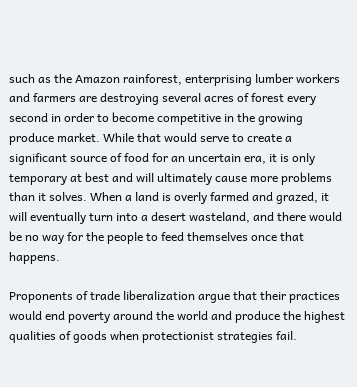such as the Amazon rainforest, enterprising lumber workers and farmers are destroying several acres of forest every second in order to become competitive in the growing produce market. While that would serve to create a significant source of food for an uncertain era, it is only temporary at best and will ultimately cause more problems than it solves. When a land is overly farmed and grazed, it will eventually turn into a desert wasteland, and there would be no way for the people to feed themselves once that happens.

Proponents of trade liberalization argue that their practices would end poverty around the world and produce the highest qualities of goods when protectionist strategies fail.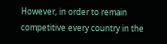However, in order to remain competitive every country in the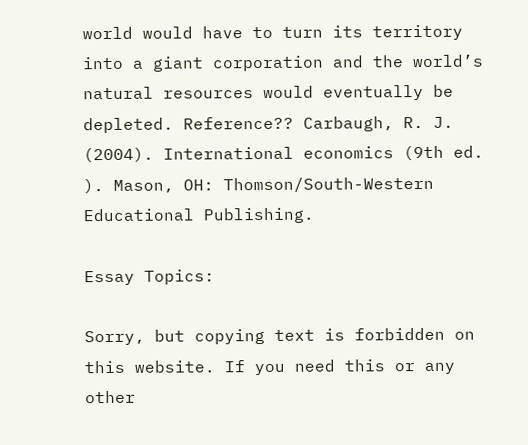world would have to turn its territory into a giant corporation and the world’s natural resources would eventually be depleted. Reference?? Carbaugh, R. J. (2004). International economics (9th ed. ). Mason, OH: Thomson/South-Western Educational Publishing.

Essay Topics:

Sorry, but copying text is forbidden on this website. If you need this or any other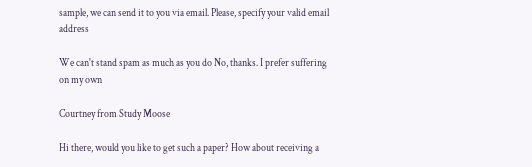sample, we can send it to you via email. Please, specify your valid email address

We can't stand spam as much as you do No, thanks. I prefer suffering on my own

Courtney from Study Moose

Hi there, would you like to get such a paper? How about receiving a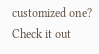customized one? Check it out